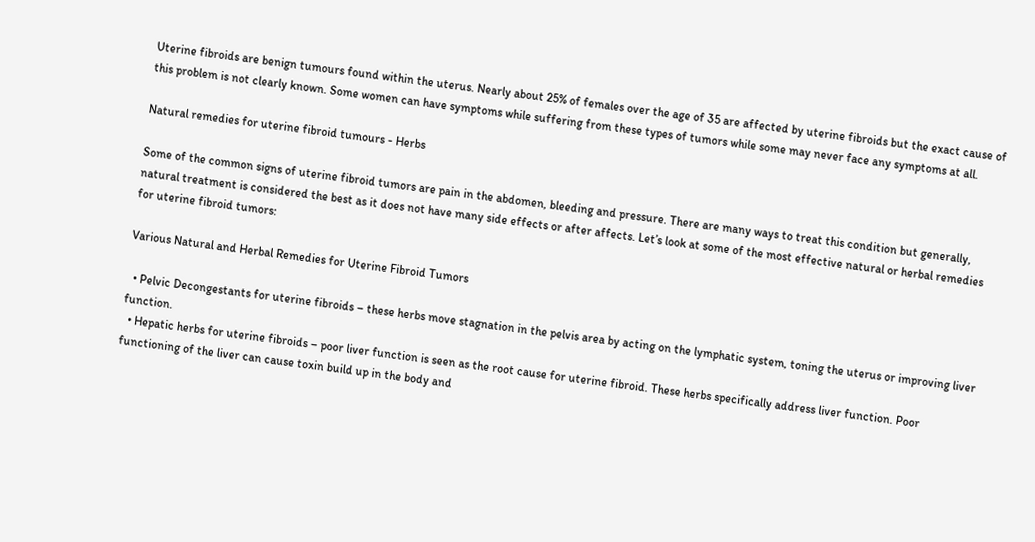Uterine fibroids are benign tumours found within the uterus. Nearly about 25% of females over the age of 35 are affected by uterine fibroids but the exact cause of this problem is not clearly known. Some women can have symptoms while suffering from these types of tumors while some may never face any symptoms at all.

Natural remedies for uterine fibroid tumours - Herbs

Some of the common signs of uterine fibroid tumors are pain in the abdomen, bleeding and pressure. There are many ways to treat this condition but generally, natural treatment is considered the best as it does not have many side effects or after affects. Let’s look at some of the most effective natural or herbal remedies for uterine fibroid tumors:

Various Natural and Herbal Remedies for Uterine Fibroid Tumors

  • Pelvic Decongestants for uterine fibroids – these herbs move stagnation in the pelvis area by acting on the lymphatic system, toning the uterus or improving liver function.
  • Hepatic herbs for uterine fibroids – poor liver function is seen as the root cause for uterine fibroid. These herbs specifically address liver function. Poor functioning of the liver can cause toxin build up in the body and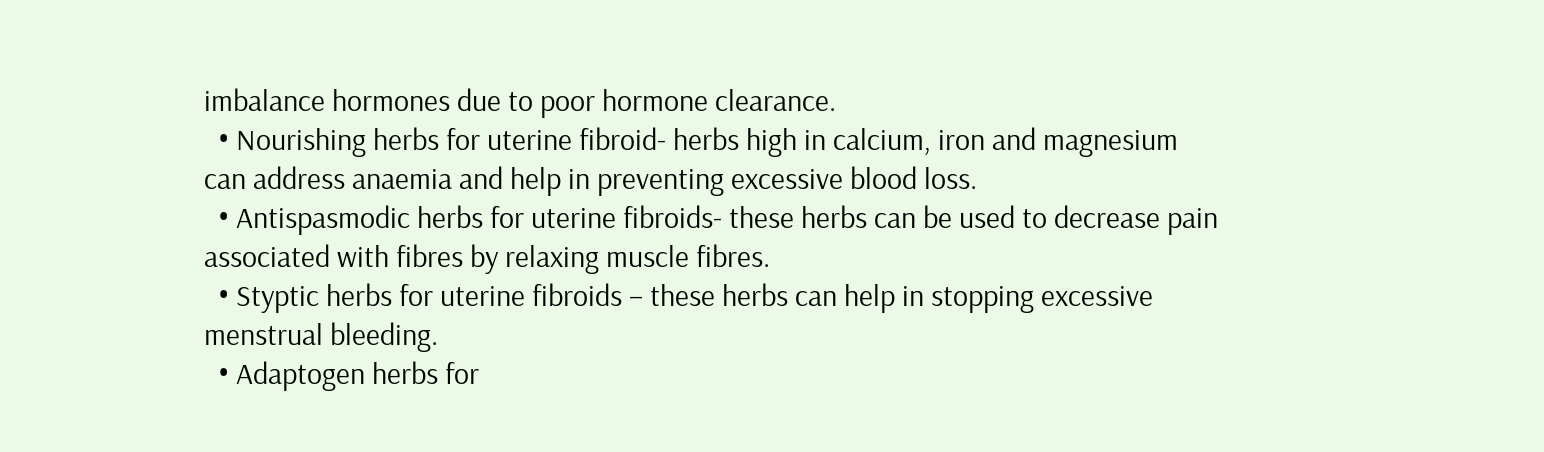imbalance hormones due to poor hormone clearance.
  • Nourishing herbs for uterine fibroid- herbs high in calcium, iron and magnesium can address anaemia and help in preventing excessive blood loss.
  • Antispasmodic herbs for uterine fibroids- these herbs can be used to decrease pain associated with fibres by relaxing muscle fibres.
  • Styptic herbs for uterine fibroids – these herbs can help in stopping excessive menstrual bleeding.
  • Adaptogen herbs for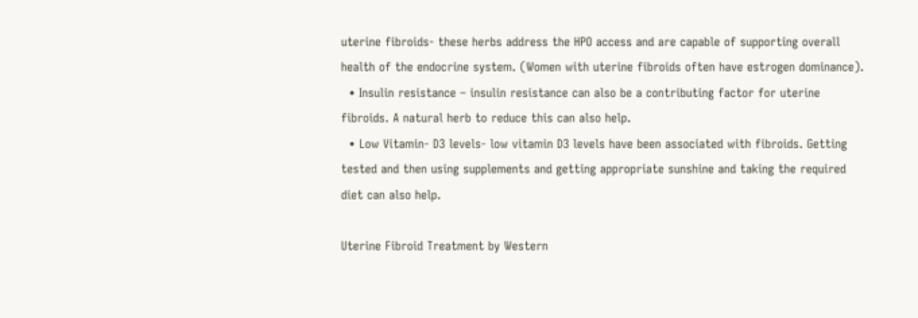uterine fibroids- these herbs address the HPO access and are capable of supporting overall health of the endocrine system. (Women with uterine fibroids often have estrogen dominance).
  • Insulin resistance – insulin resistance can also be a contributing factor for uterine fibroids. A natural herb to reduce this can also help.
  • Low Vitamin- D3 levels- low vitamin D3 levels have been associated with fibroids. Getting tested and then using supplements and getting appropriate sunshine and taking the required diet can also help.

Uterine Fibroid Treatment by Western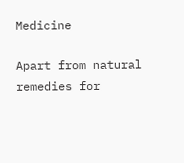Medicine

Apart from natural remedies for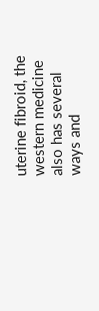uterine fibroid, the western medicine also has several ways and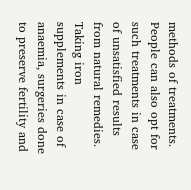methods of treatments. People can also opt for such treatments in case of unsatisfied results from natural remedies. Taking iron supplements in case of anaemia, surgeries done to preserve fertility and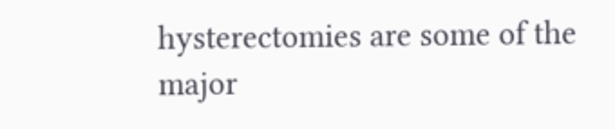hysterectomies are some of the major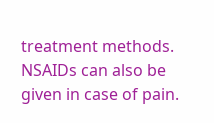treatment methods. NSAIDs can also be given in case of pain.